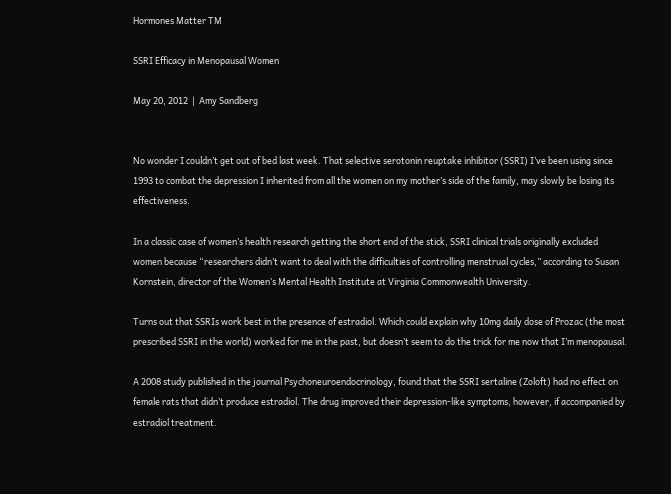Hormones Matter TM

SSRI Efficacy in Menopausal Women

May 20, 2012  |  Amy Sandberg


No wonder I couldn’t get out of bed last week. That selective serotonin reuptake inhibitor (SSRI) I’ve been using since 1993 to combat the depression I inherited from all the women on my mother’s side of the family, may slowly be losing its effectiveness.

In a classic case of women’s health research getting the short end of the stick, SSRI clinical trials originally excluded women because “researchers didn’t want to deal with the difficulties of controlling menstrual cycles,” according to Susan Kornstein, director of the Women’s Mental Health Institute at Virginia Commonwealth University.

Turns out that SSRIs work best in the presence of estradiol. Which could explain why 10mg daily dose of Prozac (the most prescribed SSRI in the world) worked for me in the past, but doesn’t seem to do the trick for me now that I’m menopausal.

A 2008 study published in the journal Psychoneuroendocrinology, found that the SSRI sertaline (Zoloft) had no effect on female rats that didn’t produce estradiol. The drug improved their depression-like symptoms, however, if accompanied by estradiol treatment.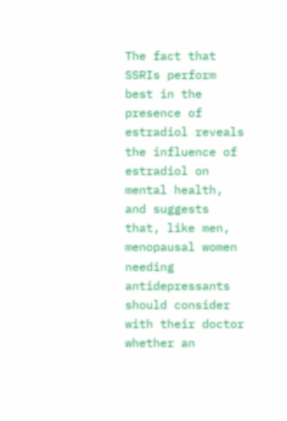The fact that SSRIs perform best in the presence of estradiol reveals the influence of estradiol on mental health, and suggests that, like men, menopausal women needing antidepressants should consider with their doctor whether an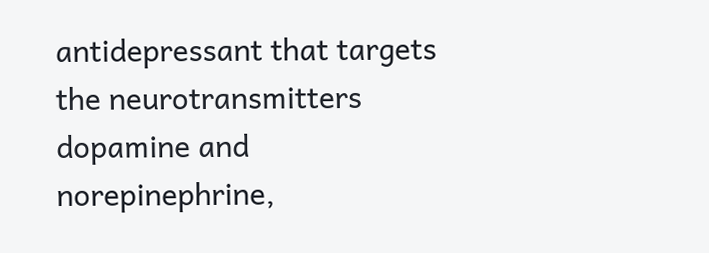antidepressant that targets the neurotransmitters dopamine and norepinephrine,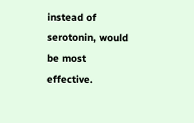instead of serotonin, would be most effective.